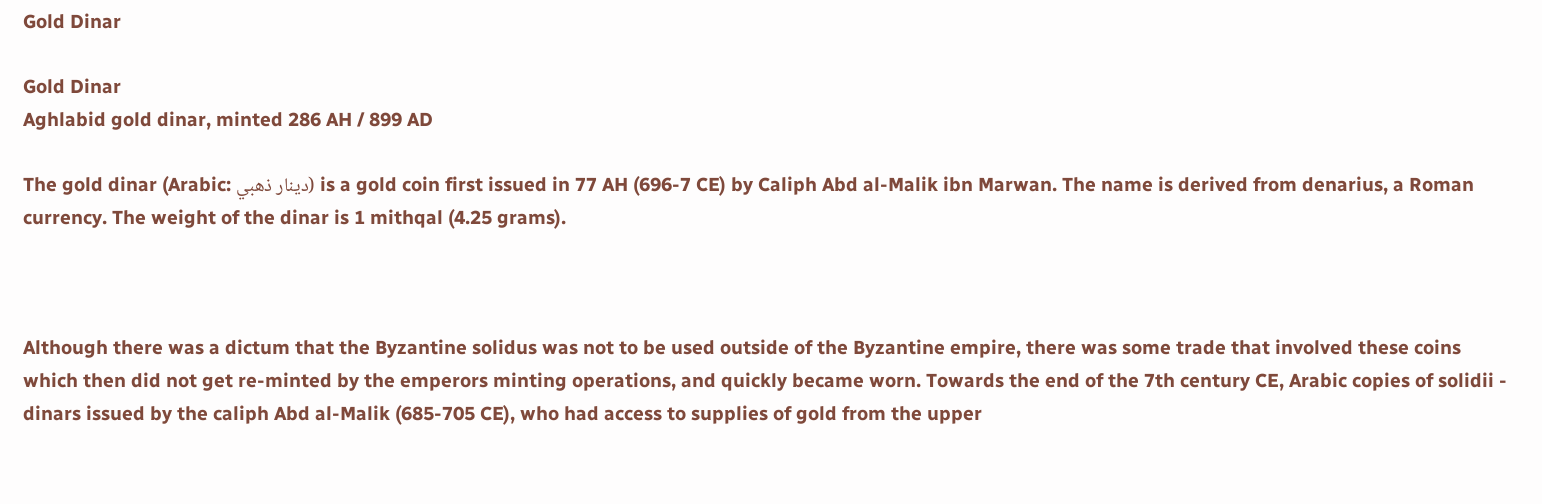Gold Dinar

Gold Dinar
Aghlabid gold dinar, minted 286 AH / 899 AD

The gold dinar (Arabic: دينار ذهبي) is a gold coin first issued in 77 AH (696-7 CE) by Caliph Abd al-Malik ibn Marwan. The name is derived from denarius, a Roman currency. The weight of the dinar is 1 mithqal (4.25 grams).



Although there was a dictum that the Byzantine solidus was not to be used outside of the Byzantine empire, there was some trade that involved these coins which then did not get re-minted by the emperors minting operations, and quickly became worn. Towards the end of the 7th century CE, Arabic copies of solidii - dinars issued by the caliph Abd al-Malik (685-705 CE), who had access to supplies of gold from the upper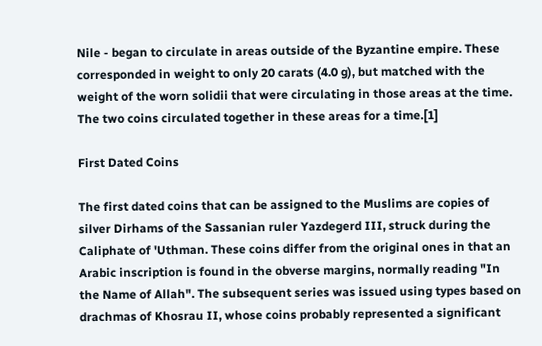Nile - began to circulate in areas outside of the Byzantine empire. These corresponded in weight to only 20 carats (4.0 g), but matched with the weight of the worn solidii that were circulating in those areas at the time. The two coins circulated together in these areas for a time.[1]

First Dated Coins

The first dated coins that can be assigned to the Muslims are copies of silver Dirhams of the Sassanian ruler Yazdegerd III, struck during the Caliphate of 'Uthman. These coins differ from the original ones in that an Arabic inscription is found in the obverse margins, normally reading "In the Name of Allah". The subsequent series was issued using types based on drachmas of Khosrau II, whose coins probably represented a significant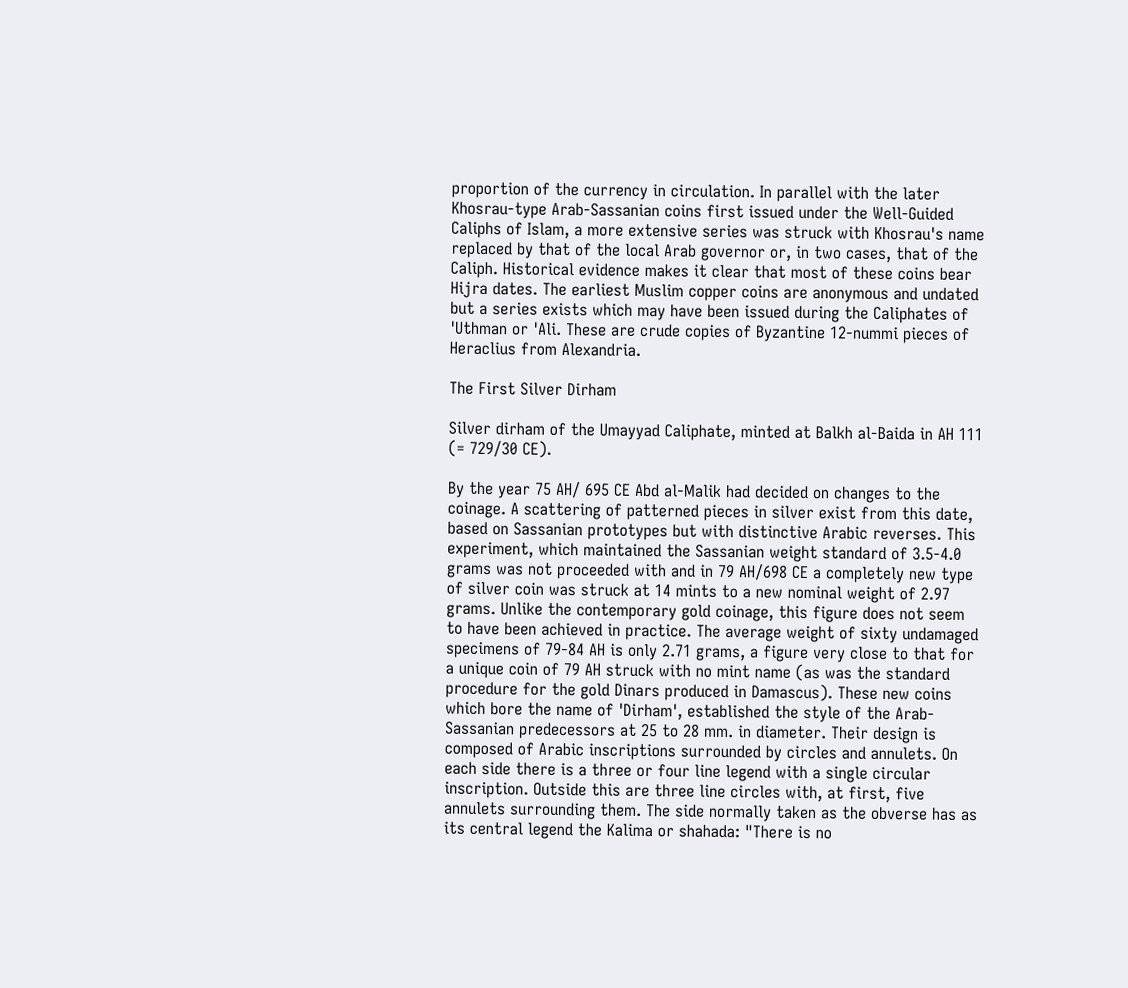proportion of the currency in circulation. In parallel with the later Khosrau-type Arab-Sassanian coins first issued under the Well-Guided Caliphs of Islam, a more extensive series was struck with Khosrau's name replaced by that of the local Arab governor or, in two cases, that of the Caliph. Historical evidence makes it clear that most of these coins bear Hijra dates. The earliest Muslim copper coins are anonymous and undated but a series exists which may have been issued during the Caliphates of 'Uthman or 'Ali. These are crude copies of Byzantine 12-nummi pieces of Heraclius from Alexandria.

The First Silver Dirham

Silver dirham of the Umayyad Caliphate, minted at Balkh al-Baida in AH 111 (= 729/30 CE).

By the year 75 AH/ 695 CE Abd al-Malik had decided on changes to the coinage. A scattering of patterned pieces in silver exist from this date, based on Sassanian prototypes but with distinctive Arabic reverses. This experiment, which maintained the Sassanian weight standard of 3.5-4.0 grams was not proceeded with and in 79 AH/698 CE a completely new type of silver coin was struck at 14 mints to a new nominal weight of 2.97 grams. Unlike the contemporary gold coinage, this figure does not seem to have been achieved in practice. The average weight of sixty undamaged specimens of 79-84 AH is only 2.71 grams, a figure very close to that for a unique coin of 79 AH struck with no mint name (as was the standard procedure for the gold Dinars produced in Damascus). These new coins which bore the name of 'Dirham', established the style of the Arab-Sassanian predecessors at 25 to 28 mm. in diameter. Their design is composed of Arabic inscriptions surrounded by circles and annulets. On each side there is a three or four line legend with a single circular inscription. Outside this are three line circles with, at first, five annulets surrounding them. The side normally taken as the obverse has as its central legend the Kalima or shahada: "There is no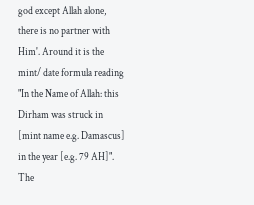god except Allah alone, there is no partner with Him'. Around it is the mint/ date formula reading "In the Name of Allah: this Dirham was struck in [mint name e.g. Damascus] in the year [e.g. 79 AH]". The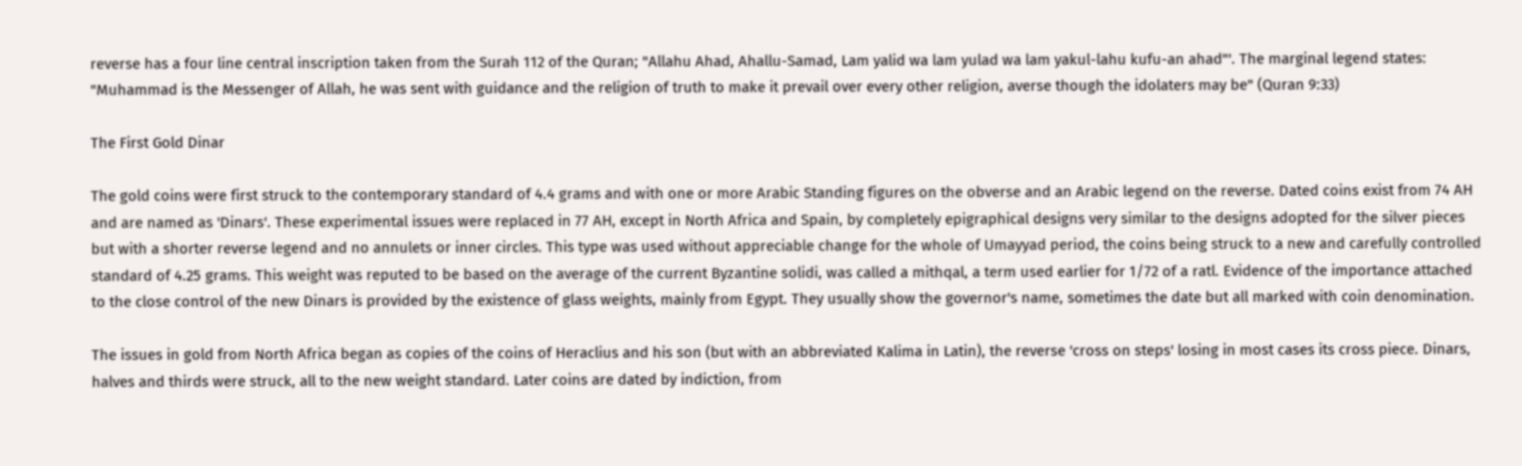reverse has a four line central inscription taken from the Surah 112 of the Quran; "Allahu Ahad, Ahallu-Samad, Lam yalid wa lam yulad wa lam yakul-lahu kufu-an ahad"'. The marginal legend states: "Muhammad is the Messenger of Allah, he was sent with guidance and the religion of truth to make it prevail over every other religion, averse though the idolaters may be" (Quran 9:33)

The First Gold Dinar

The gold coins were first struck to the contemporary standard of 4.4 grams and with one or more Arabic Standing figures on the obverse and an Arabic legend on the reverse. Dated coins exist from 74 AH and are named as 'Dinars'. These experimental issues were replaced in 77 AH, except in North Africa and Spain, by completely epigraphical designs very similar to the designs adopted for the silver pieces but with a shorter reverse legend and no annulets or inner circles. This type was used without appreciable change for the whole of Umayyad period, the coins being struck to a new and carefully controlled standard of 4.25 grams. This weight was reputed to be based on the average of the current Byzantine solidi, was called a mithqal, a term used earlier for 1/72 of a ratl. Evidence of the importance attached to the close control of the new Dinars is provided by the existence of glass weights, mainly from Egypt. They usually show the governor's name, sometimes the date but all marked with coin denomination.

The issues in gold from North Africa began as copies of the coins of Heraclius and his son (but with an abbreviated Kalima in Latin), the reverse 'cross on steps' losing in most cases its cross piece. Dinars, halves and thirds were struck, all to the new weight standard. Later coins are dated by indiction, from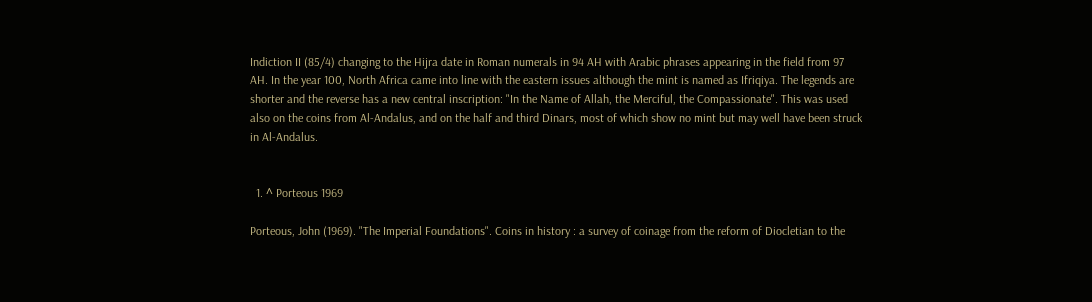Indiction II (85/4) changing to the Hijra date in Roman numerals in 94 AH with Arabic phrases appearing in the field from 97 AH. In the year 100, North Africa came into line with the eastern issues although the mint is named as Ifriqiya. The legends are shorter and the reverse has a new central inscription: "In the Name of Allah, the Merciful, the Compassionate". This was used also on the coins from Al-Andalus, and on the half and third Dinars, most of which show no mint but may well have been struck in Al-Andalus.


  1. ^ Porteous 1969

Porteous, John (1969). "The Imperial Foundations". Coins in history : a survey of coinage from the reform of Diocletian to the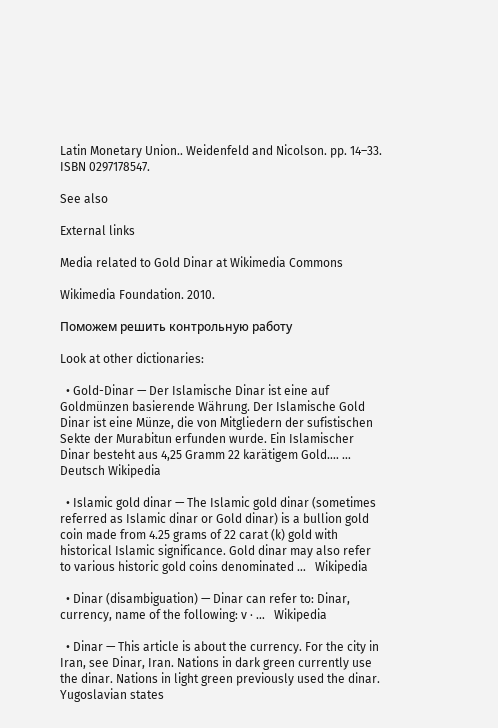Latin Monetary Union.. Weidenfeld and Nicolson. pp. 14–33. ISBN 0297178547.

See also

External links

Media related to Gold Dinar at Wikimedia Commons

Wikimedia Foundation. 2010.

Поможем решить контрольную работу

Look at other dictionaries:

  • Gold-Dinar — Der Islamische Dinar ist eine auf Goldmünzen basierende Währung. Der Islamische Gold Dinar ist eine Münze, die von Mitgliedern der sufistischen Sekte der Murabitun erfunden wurde. Ein Islamischer Dinar besteht aus 4,25 Gramm 22 karätigem Gold.… …   Deutsch Wikipedia

  • Islamic gold dinar — The Islamic gold dinar (sometimes referred as Islamic dinar or Gold dinar) is a bullion gold coin made from 4.25 grams of 22 carat (k) gold with historical Islamic significance. Gold dinar may also refer to various historic gold coins denominated …   Wikipedia

  • Dinar (disambiguation) — Dinar can refer to: Dinar, currency, name of the following: v · …   Wikipedia

  • Dinar — This article is about the currency. For the city in Iran, see Dinar, Iran. Nations in dark green currently use the dinar. Nations in light green previously used the dinar. Yugoslavian states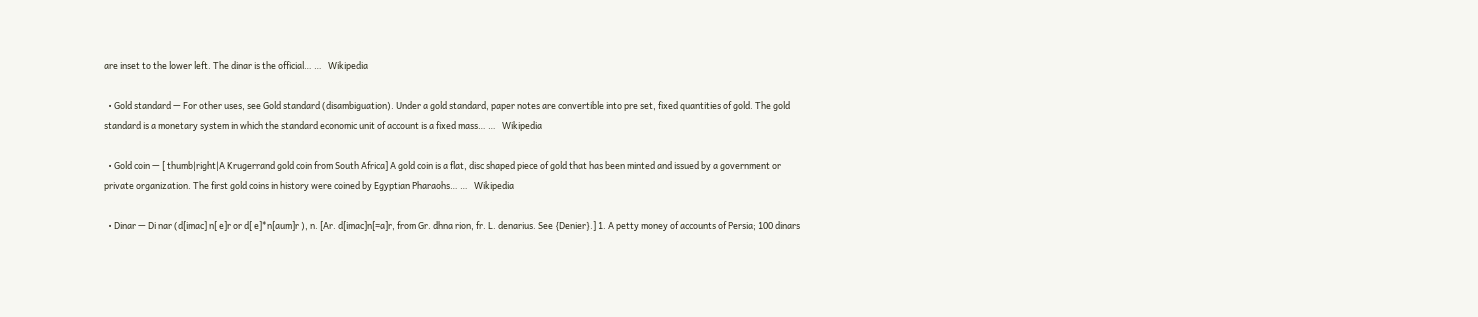are inset to the lower left. The dinar is the official… …   Wikipedia

  • Gold standard — For other uses, see Gold standard (disambiguation). Under a gold standard, paper notes are convertible into pre set, fixed quantities of gold. The gold standard is a monetary system in which the standard economic unit of account is a fixed mass… …   Wikipedia

  • Gold coin — [ thumb|right|A Krugerrand gold coin from South Africa] A gold coin is a flat, disc shaped piece of gold that has been minted and issued by a government or private organization. The first gold coins in history were coined by Egyptian Pharaohs… …   Wikipedia

  • Dinar — Di nar (d[imac] n[ e]r or d[ e]*n[aum]r ), n. [Ar. d[imac]n[=a]r, from Gr. dhna rion, fr. L. denarius. See {Denier}.] 1. A petty money of accounts of Persia; 100 dinars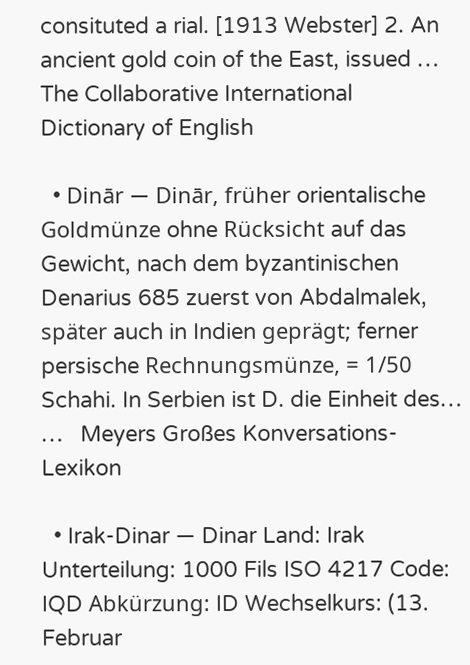consituted a rial. [1913 Webster] 2. An ancient gold coin of the East, issued …   The Collaborative International Dictionary of English

  • Dinār — Dinār, früher orientalische Goldmünze ohne Rücksicht auf das Gewicht, nach dem byzantinischen Denarius 685 zuerst von Abdalmalek, später auch in Indien geprägt; ferner persische Rechnungsmünze, = 1/50 Schahi. In Serbien ist D. die Einheit des… …   Meyers Großes Konversations-Lexikon

  • Irak-Dinar — Dinar Land: Irak Unterteilung: 1000 Fils ISO 4217 Code: IQD Abkürzung: ID Wechselkurs: (13. Februar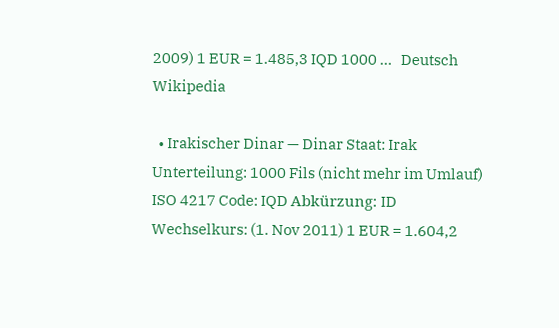2009) 1 EUR = 1.485,3 IQD 1000 …   Deutsch Wikipedia

  • Irakischer Dinar — Dinar Staat: Irak Unterteilung: 1000 Fils (nicht mehr im Umlauf) ISO 4217 Code: IQD Abkürzung: ID Wechselkurs: (1. Nov 2011) 1 EUR = 1.604,2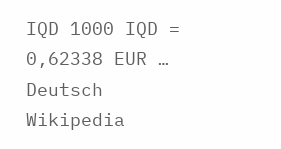IQD 1000 IQD = 0,62338 EUR …   Deutsch Wikipedia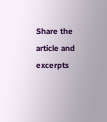Share the article and excerpts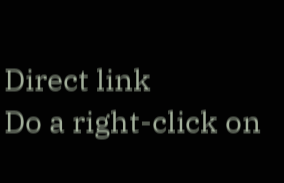Direct link
Do a right-click on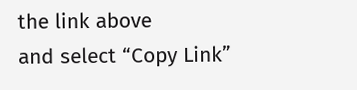the link above
and select “Copy Link”